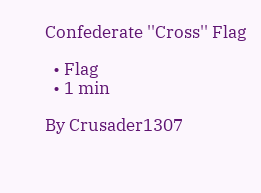Confederate ''Cross'' Flag

  • Flag
  • 1 min

By Crusader1307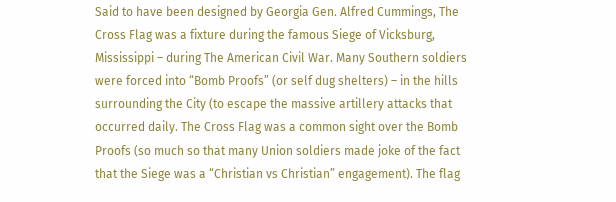Said to have been designed by Georgia Gen. Alfred Cummings, The Cross Flag was a fixture during the famous Siege of Vicksburg, Mississippi – during The American Civil War. Many Southern soldiers were forced into “Bomb Proofs” (or self dug shelters) – in the hills surrounding the City (to escape the massive artillery attacks that occurred daily. The Cross Flag was a common sight over the Bomb Proofs (so much so that many Union soldiers made joke of the fact that the Siege was a “Christian vs Christian” engagement). The flag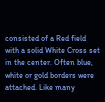consisted of a Red field with a solid White Cross set in the center. Often blue, white or gold borders were attached. Like many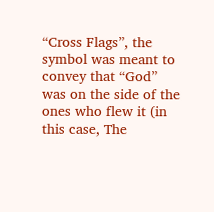“Cross Flags”, the symbol was meant to convey that “God” was on the side of the ones who flew it (in this case, The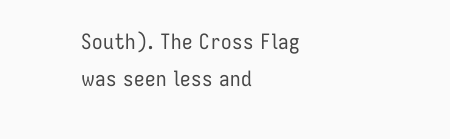South). The Cross Flag was seen less and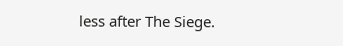less after The Siege.